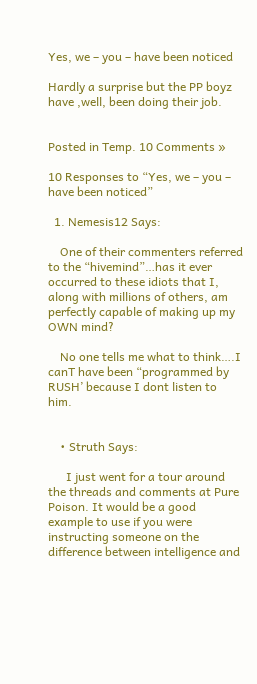Yes, we – you – have been noticed

Hardly a surprise but the PP boyz have ,well, been doing their job.


Posted in Temp. 10 Comments »

10 Responses to “Yes, we – you – have been noticed”

  1. Nemesis12 Says:

    One of their commenters referred to the “hivemind”…has it ever occurred to these idiots that I, along with millions of others, am perfectly capable of making up my OWN mind?

    No one tells me what to think….I canT have been “programmed by RUSH’ because I dont listen to him.


    • Struth Says:

      I just went for a tour around the threads and comments at Pure Poison. It would be a good example to use if you were instructing someone on the difference between intelligence and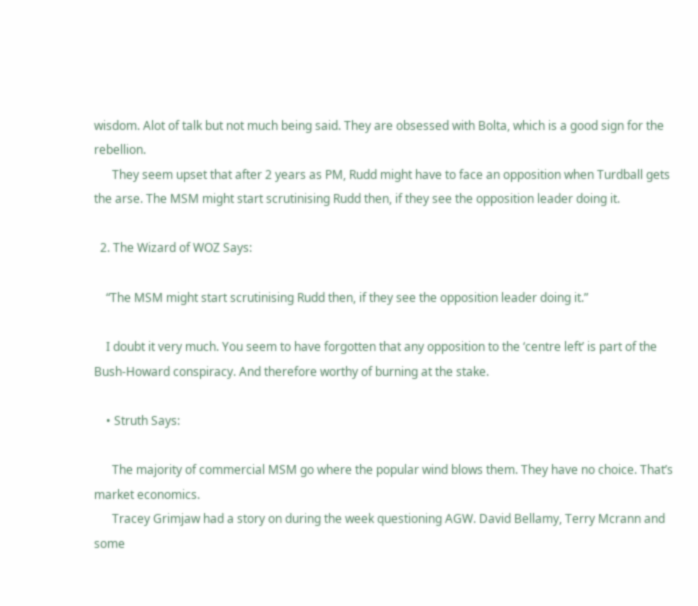wisdom. Alot of talk but not much being said. They are obsessed with Bolta, which is a good sign for the rebellion.
      They seem upset that after 2 years as PM, Rudd might have to face an opposition when Turdball gets the arse. The MSM might start scrutinising Rudd then, if they see the opposition leader doing it.

  2. The Wizard of WOZ Says:

    “The MSM might start scrutinising Rudd then, if they see the opposition leader doing it.”

    I doubt it very much. You seem to have forgotten that any opposition to the ‘centre left’ is part of the Bush-Howard conspiracy. And therefore worthy of burning at the stake.

    • Struth Says:

      The majority of commercial MSM go where the popular wind blows them. They have no choice. That’s market economics.
      Tracey Grimjaw had a story on during the week questioning AGW. David Bellamy, Terry Mcrann and some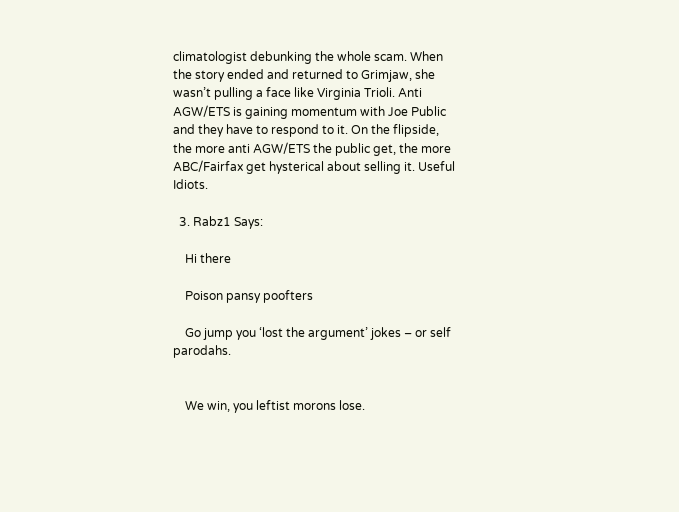climatologist debunking the whole scam. When the story ended and returned to Grimjaw, she wasn’t pulling a face like Virginia Trioli. Anti AGW/ETS is gaining momentum with Joe Public and they have to respond to it. On the flipside, the more anti AGW/ETS the public get, the more ABC/Fairfax get hysterical about selling it. Useful Idiots.

  3. Rabz1 Says:

    Hi there

    Poison pansy poofters

    Go jump you ‘lost the argument’ jokes – or self parodahs.


    We win, you leftist morons lose.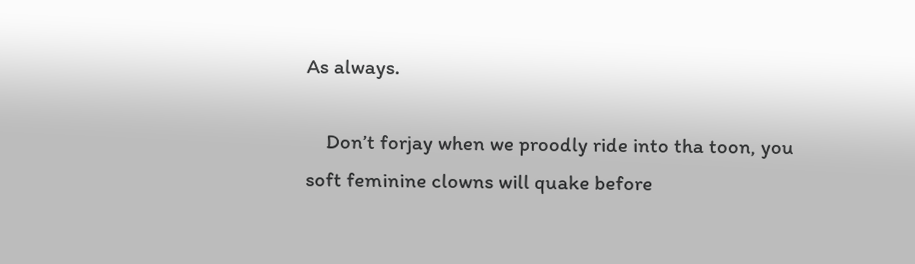As always.

    Don’t forjay when we proodly ride into tha toon, you soft feminine clowns will quake before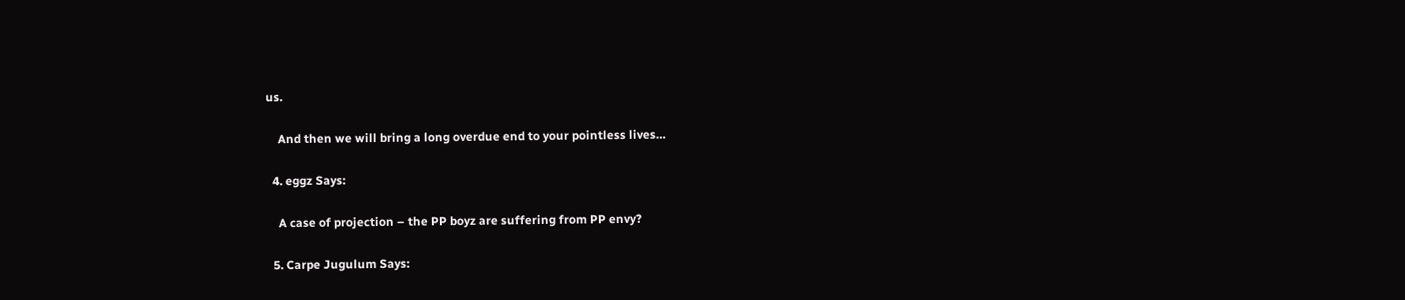us.

    And then we will bring a long overdue end to your pointless lives…

  4. eggz Says:

    A case of projection – the PP boyz are suffering from PP envy?

  5. Carpe Jugulum Says: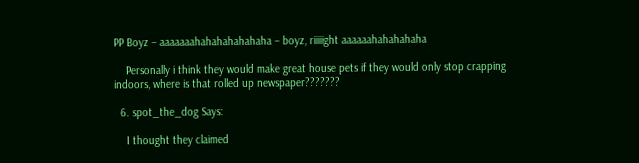PP Boyz – aaaaaaahahahahahahaha – boyz, riiiiight aaaaaahahahahaha

    Personally i think they would make great house pets if they would only stop crapping indoors, where is that rolled up newspaper???????

  6. spot_the_dog Says:

    I thought they claimed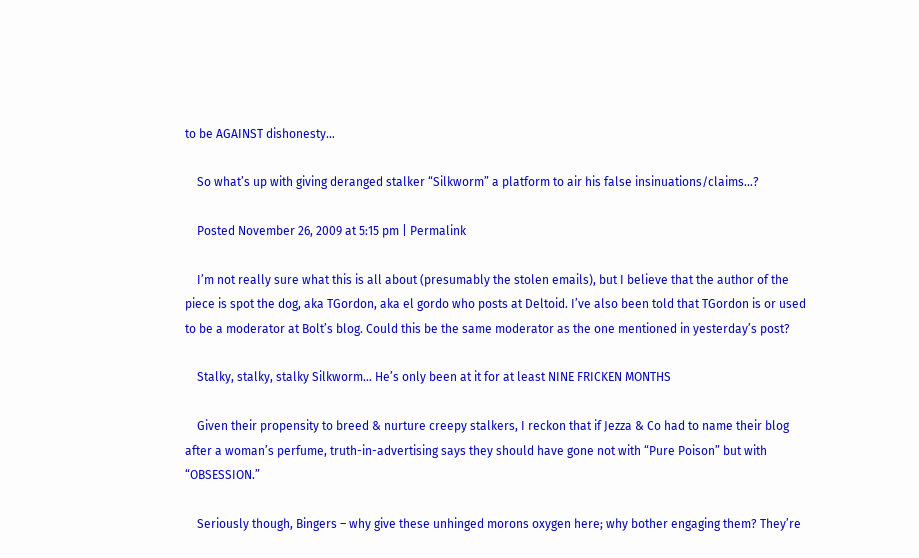to be AGAINST dishonesty…

    So what’s up with giving deranged stalker “Silkworm” a platform to air his false insinuations/claims…?

    Posted November 26, 2009 at 5:15 pm | Permalink

    I’m not really sure what this is all about (presumably the stolen emails), but I believe that the author of the piece is spot the dog, aka TGordon, aka el gordo who posts at Deltoid. I’ve also been told that TGordon is or used to be a moderator at Bolt’s blog. Could this be the same moderator as the one mentioned in yesterday’s post?

    Stalky, stalky, stalky Silkworm… He’s only been at it for at least NINE FRICKEN MONTHS

    Given their propensity to breed & nurture creepy stalkers, I reckon that if Jezza & Co had to name their blog after a woman’s perfume, truth-in-advertising says they should have gone not with “Pure Poison” but with “OBSESSION.”

    Seriously though, Bingers – why give these unhinged morons oxygen here; why bother engaging them? They’re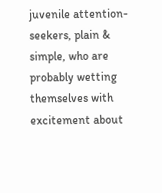juvenile attention-seekers, plain & simple, who are probably wetting themselves with excitement about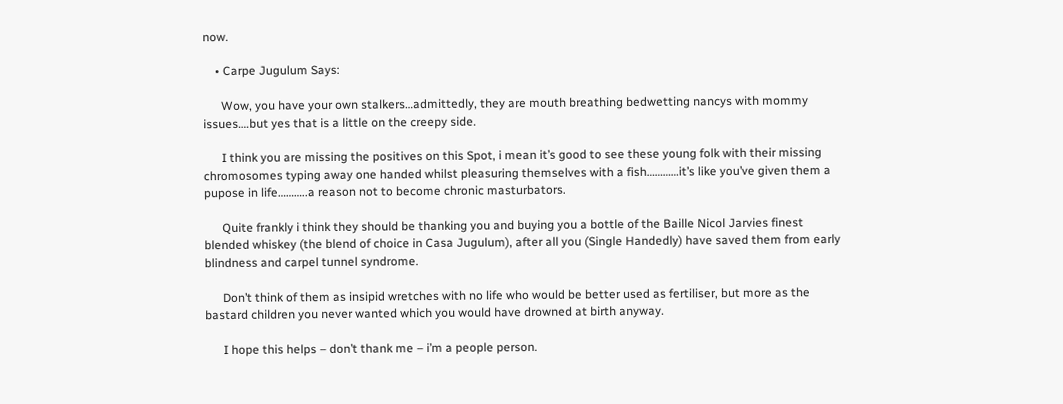now.

    • Carpe Jugulum Says:

      Wow, you have your own stalkers…admittedly, they are mouth breathing bedwetting nancys with mommy issues….but yes that is a little on the creepy side.

      I think you are missing the positives on this Spot, i mean it’s good to see these young folk with their missing chromosomes typing away one handed whilst pleasuring themselves with a fish…………it’s like you’ve given them a pupose in life………..a reason not to become chronic masturbators.

      Quite frankly i think they should be thanking you and buying you a bottle of the Baille Nicol Jarvies finest blended whiskey (the blend of choice in Casa Jugulum), after all you (Single Handedly) have saved them from early blindness and carpel tunnel syndrome.

      Don’t think of them as insipid wretches with no life who would be better used as fertiliser, but more as the bastard children you never wanted which you would have drowned at birth anyway.

      I hope this helps – don’t thank me – i’m a people person.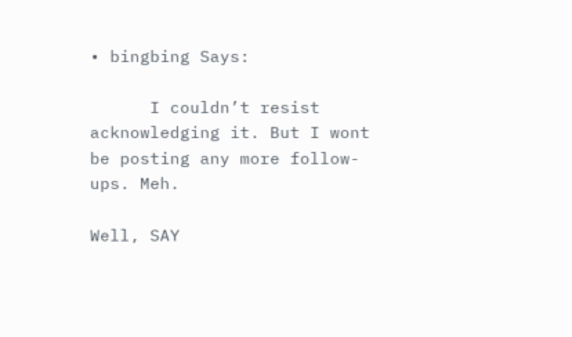• bingbing Says:

      I couldn’t resist acknowledging it. But I wont be posting any more follow-ups. Meh.

Well, SAY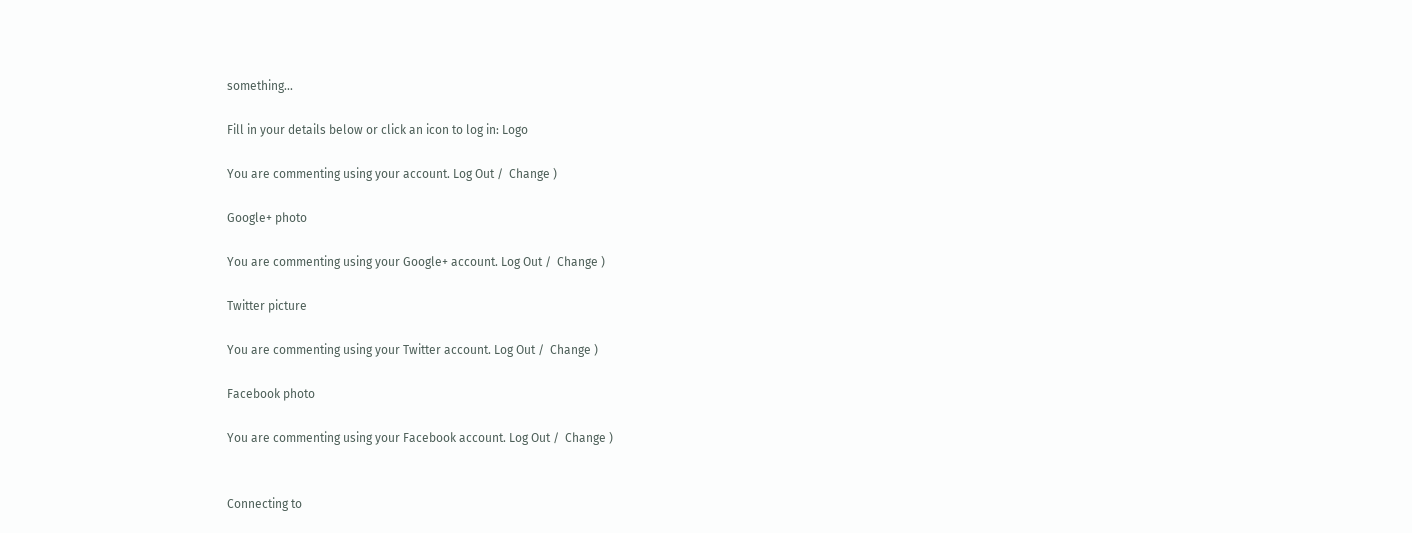something...

Fill in your details below or click an icon to log in: Logo

You are commenting using your account. Log Out /  Change )

Google+ photo

You are commenting using your Google+ account. Log Out /  Change )

Twitter picture

You are commenting using your Twitter account. Log Out /  Change )

Facebook photo

You are commenting using your Facebook account. Log Out /  Change )


Connecting to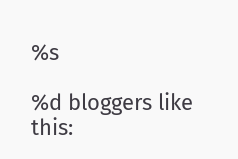%s

%d bloggers like this: